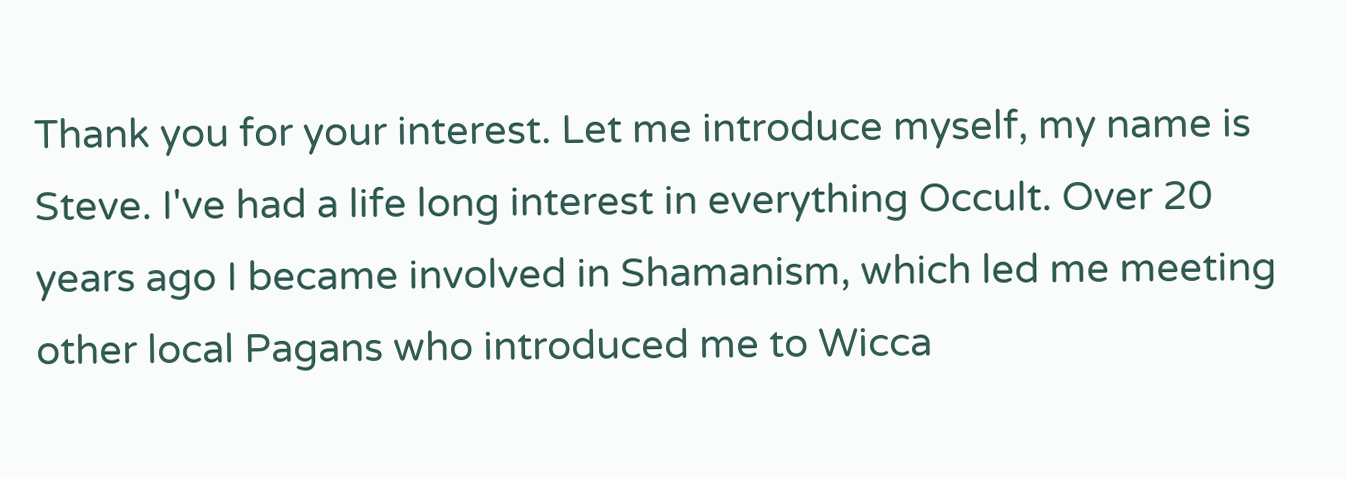Thank you for your interest. Let me introduce myself, my name is Steve. I've had a life long interest in everything Occult. Over 20 years ago I became involved in Shamanism, which led me meeting other local Pagans who introduced me to Wicca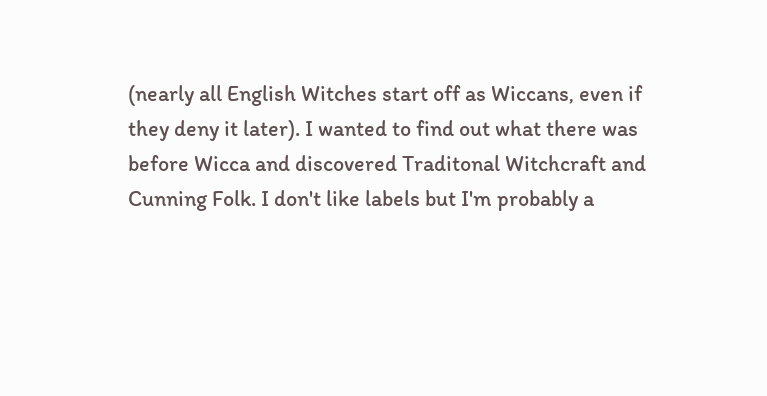(nearly all English Witches start off as Wiccans, even if they deny it later). I wanted to find out what there was before Wicca and discovered Traditonal Witchcraft and Cunning Folk. I don't like labels but I'm probably a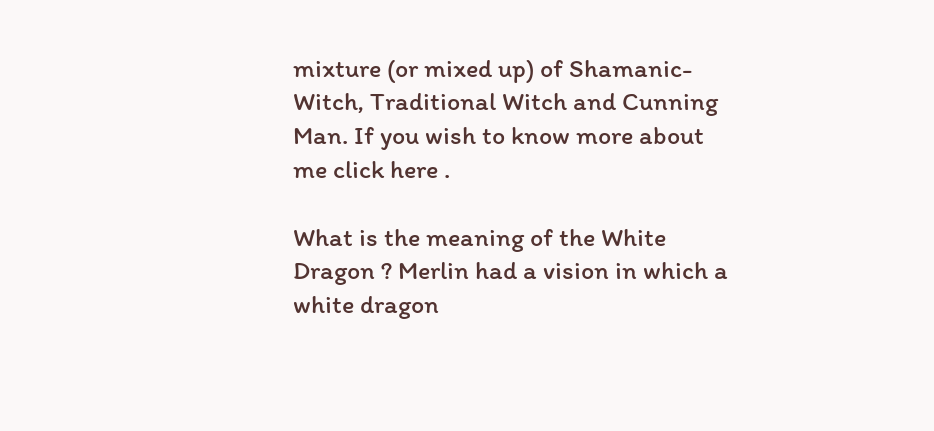mixture (or mixed up) of Shamanic-Witch, Traditional Witch and Cunning Man. If you wish to know more about me click here .

What is the meaning of the White Dragon ? Merlin had a vision in which a white dragon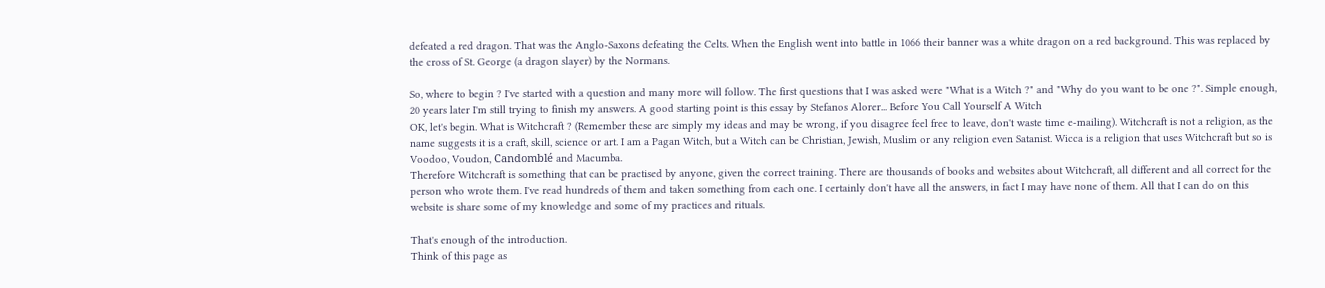defeated a red dragon. That was the Anglo-Saxons defeating the Celts. When the English went into battle in 1066 their banner was a white dragon on a red background. This was replaced by the cross of St. George (a dragon slayer) by the Normans.

So, where to begin ? I've started with a question and many more will follow. The first questions that I was asked were "What is a Witch ?" and "Why do you want to be one ?". Simple enough, 20 years later I'm still trying to finish my answers. A good starting point is this essay by Stefanos Alorer... Before You Call Yourself A Witch
OK, let's begin. What is Witchcraft ? (Remember these are simply my ideas and may be wrong, if you disagree feel free to leave, don't waste time e-mailing). Witchcraft is not a religion, as the name suggests it is a craft, skill, science or art. I am a Pagan Witch, but a Witch can be Christian, Jewish, Muslim or any religion even Satanist. Wicca is a religion that uses Witchcraft but so is Voodoo, Voudon, Candomblé and Macumba.
Therefore Witchcraft is something that can be practised by anyone, given the correct training. There are thousands of books and websites about Witchcraft, all different and all correct for the person who wrote them. I've read hundreds of them and taken something from each one. I certainly don't have all the answers, in fact I may have none of them. All that I can do on this website is share some of my knowledge and some of my practices and rituals.

That's enough of the introduction.
Think of this page as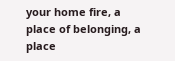your home fire, a place of belonging, a place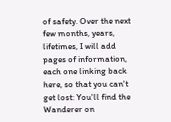of safety. Over the next few months, years, lifetimes, I will add pages of information, each one linking back here, so that you can't get lost: You'll find the Wanderer on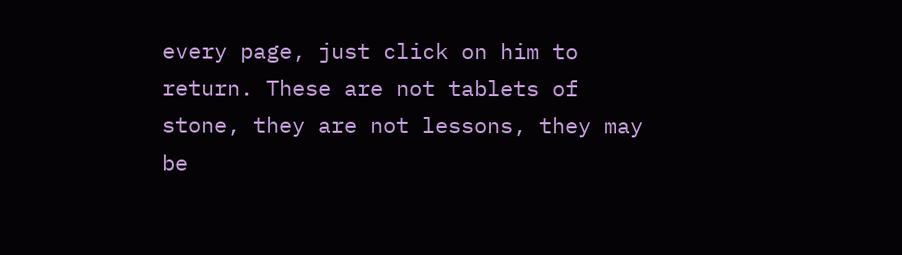every page, just click on him to return. These are not tablets of stone, they are not lessons, they may be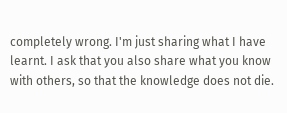completely wrong. I'm just sharing what I have learnt. I ask that you also share what you know with others, so that the knowledge does not die.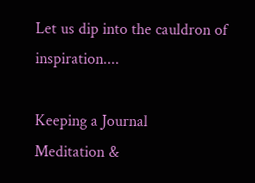Let us dip into the cauldron of inspiration....

Keeping a Journal
Meditation &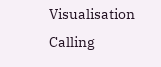Visualisation
Calling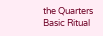the Quarters
Basic Ritual